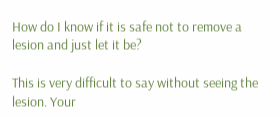How do I know if it is safe not to remove a lesion and just let it be?

This is very difficult to say without seeing the lesion. Your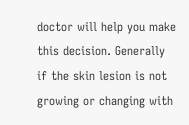doctor will help you make this decision. Generally if the skin lesion is not growing or changing with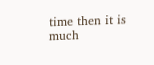time then it is much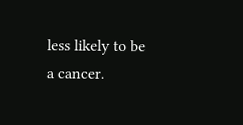less likely to be a cancer.